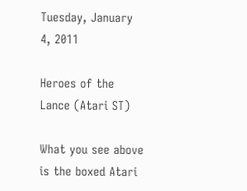Tuesday, January 4, 2011

Heroes of the Lance (Atari ST)

What you see above is the boxed Atari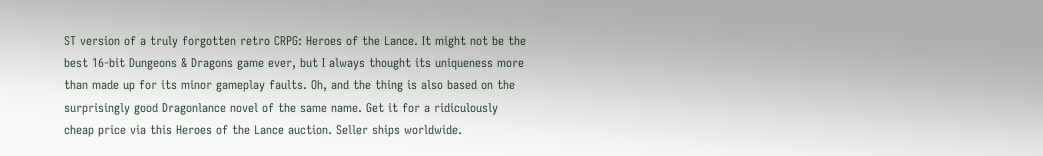ST version of a truly forgotten retro CRPG: Heroes of the Lance. It might not be the best 16-bit Dungeons & Dragons game ever, but I always thought its uniqueness more than made up for its minor gameplay faults. Oh, and the thing is also based on the surprisingly good Dragonlance novel of the same name. Get it for a ridiculously cheap price via this Heroes of the Lance auction. Seller ships worldwide.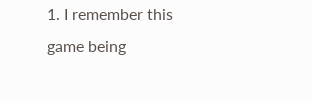1. I remember this game being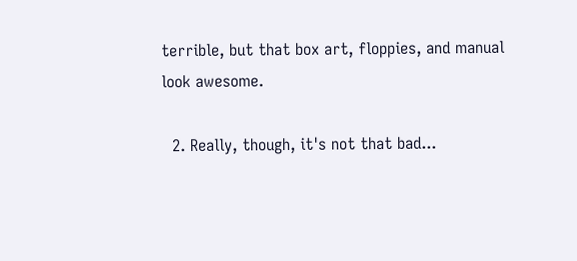terrible, but that box art, floppies, and manual look awesome.

  2. Really, though, it's not that bad...